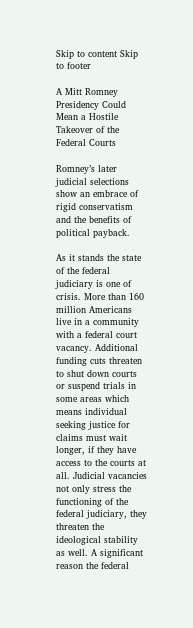Skip to content Skip to footer

A Mitt Romney Presidency Could Mean a Hostile Takeover of the Federal Courts

Romney’s later judicial selections show an embrace of rigid conservatism and the benefits of political payback.

As it stands the state of the federal judiciary is one of crisis. More than 160 million Americans live in a community with a federal court vacancy. Additional funding cuts threaten to shut down courts or suspend trials in some areas which means individual seeking justice for claims must wait longer, if they have access to the courts at all. Judicial vacancies not only stress the functioning of the federal judiciary, they threaten the ideological stability as well. A significant reason the federal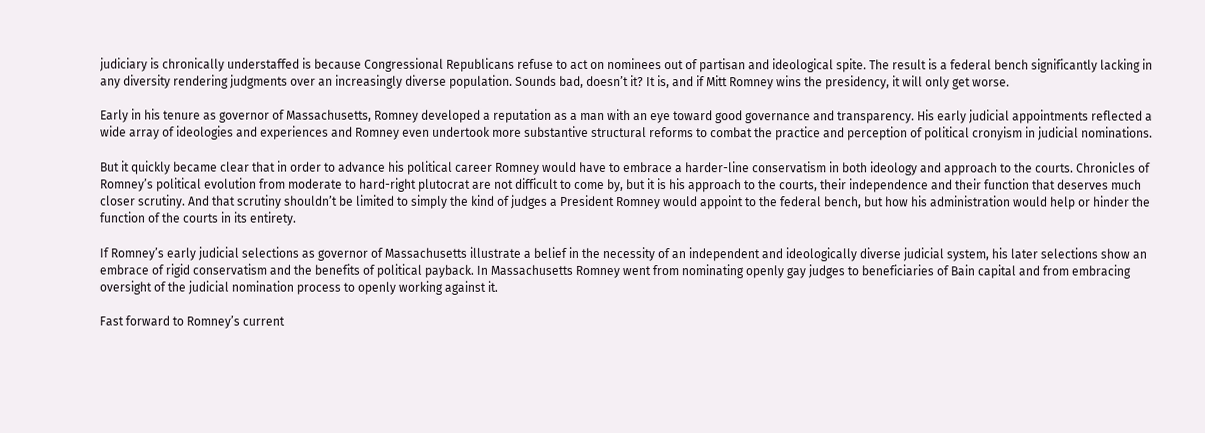judiciary is chronically understaffed is because Congressional Republicans refuse to act on nominees out of partisan and ideological spite. The result is a federal bench significantly lacking in any diversity rendering judgments over an increasingly diverse population. Sounds bad, doesn’t it? It is, and if Mitt Romney wins the presidency, it will only get worse.

Early in his tenure as governor of Massachusetts, Romney developed a reputation as a man with an eye toward good governance and transparency. His early judicial appointments reflected a wide array of ideologies and experiences and Romney even undertook more substantive structural reforms to combat the practice and perception of political cronyism in judicial nominations.

But it quickly became clear that in order to advance his political career Romney would have to embrace a harder-line conservatism in both ideology and approach to the courts. Chronicles of Romney’s political evolution from moderate to hard-right plutocrat are not difficult to come by, but it is his approach to the courts, their independence and their function that deserves much closer scrutiny. And that scrutiny shouldn’t be limited to simply the kind of judges a President Romney would appoint to the federal bench, but how his administration would help or hinder the function of the courts in its entirety.

If Romney’s early judicial selections as governor of Massachusetts illustrate a belief in the necessity of an independent and ideologically diverse judicial system, his later selections show an embrace of rigid conservatism and the benefits of political payback. In Massachusetts Romney went from nominating openly gay judges to beneficiaries of Bain capital and from embracing oversight of the judicial nomination process to openly working against it.

Fast forward to Romney’s current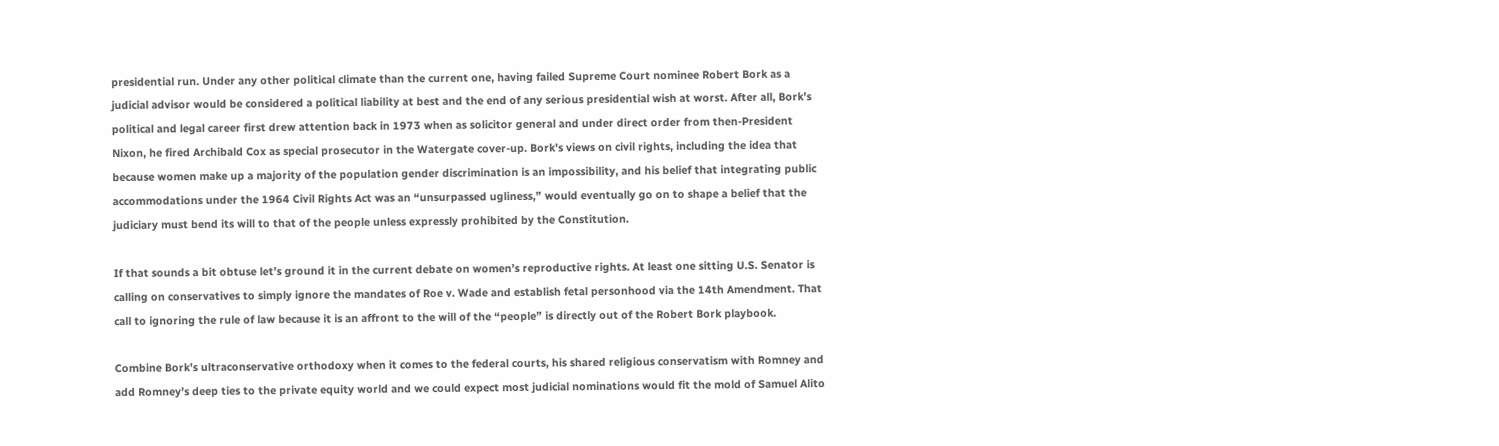presidential run. Under any other political climate than the current one, having failed Supreme Court nominee Robert Bork as a judicial advisor would be considered a political liability at best and the end of any serious presidential wish at worst. After all, Bork’s political and legal career first drew attention back in 1973 when as solicitor general and under direct order from then-President Nixon, he fired Archibald Cox as special prosecutor in the Watergate cover-up. Bork’s views on civil rights, including the idea that because women make up a majority of the population gender discrimination is an impossibility, and his belief that integrating public accommodations under the 1964 Civil Rights Act was an “unsurpassed ugliness,” would eventually go on to shape a belief that the judiciary must bend its will to that of the people unless expressly prohibited by the Constitution.

If that sounds a bit obtuse let’s ground it in the current debate on women’s reproductive rights. At least one sitting U.S. Senator is calling on conservatives to simply ignore the mandates of Roe v. Wade and establish fetal personhood via the 14th Amendment. That call to ignoring the rule of law because it is an affront to the will of the “people” is directly out of the Robert Bork playbook.

Combine Bork’s ultraconservative orthodoxy when it comes to the federal courts, his shared religious conservatism with Romney and add Romney’s deep ties to the private equity world and we could expect most judicial nominations would fit the mold of Samuel Alito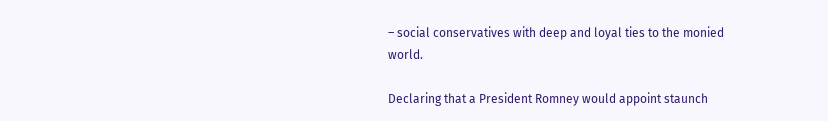– social conservatives with deep and loyal ties to the monied world.

Declaring that a President Romney would appoint staunch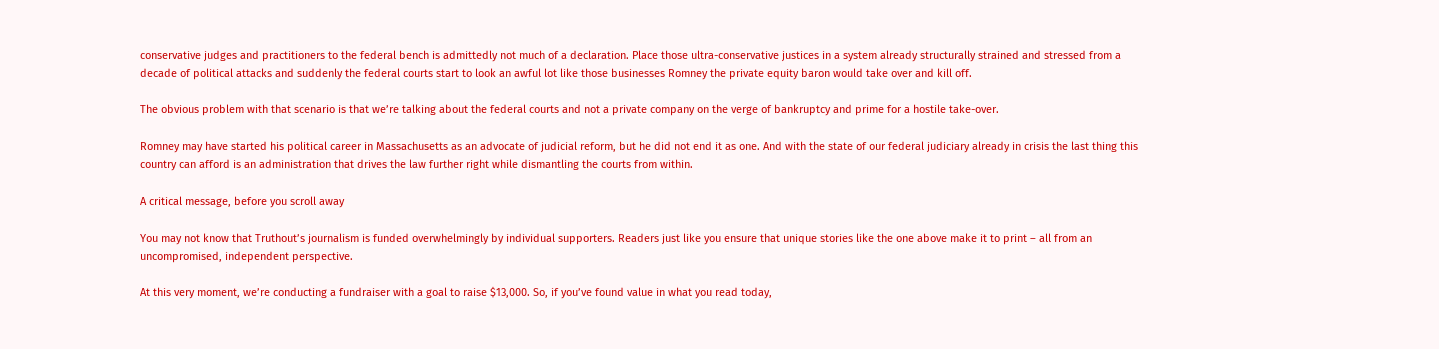conservative judges and practitioners to the federal bench is admittedly not much of a declaration. Place those ultra-conservative justices in a system already structurally strained and stressed from a decade of political attacks and suddenly the federal courts start to look an awful lot like those businesses Romney the private equity baron would take over and kill off.

The obvious problem with that scenario is that we’re talking about the federal courts and not a private company on the verge of bankruptcy and prime for a hostile take-over.

Romney may have started his political career in Massachusetts as an advocate of judicial reform, but he did not end it as one. And with the state of our federal judiciary already in crisis the last thing this country can afford is an administration that drives the law further right while dismantling the courts from within.

A critical message, before you scroll away

You may not know that Truthout’s journalism is funded overwhelmingly by individual supporters. Readers just like you ensure that unique stories like the one above make it to print – all from an uncompromised, independent perspective.

At this very moment, we’re conducting a fundraiser with a goal to raise $13,000. So, if you’ve found value in what you read today,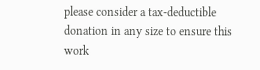please consider a tax-deductible donation in any size to ensure this work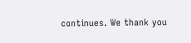continues. We thank you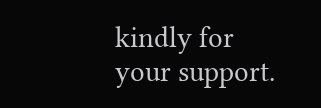kindly for your support.